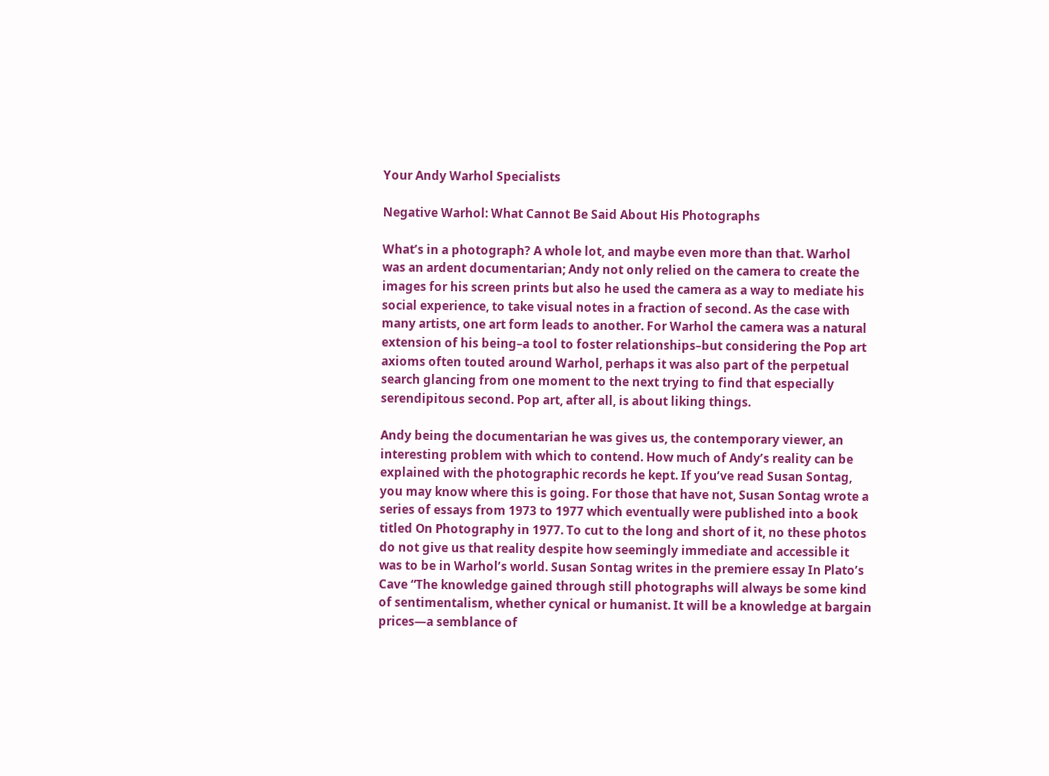Your Andy Warhol Specialists

Negative Warhol: What Cannot Be Said About His Photographs

What’s in a photograph? A whole lot, and maybe even more than that. Warhol was an ardent documentarian; Andy not only relied on the camera to create the images for his screen prints but also he used the camera as a way to mediate his social experience, to take visual notes in a fraction of second. As the case with many artists, one art form leads to another. For Warhol the camera was a natural extension of his being–a tool to foster relationships–but considering the Pop art axioms often touted around Warhol, perhaps it was also part of the perpetual search glancing from one moment to the next trying to find that especially serendipitous second. Pop art, after all, is about liking things.

Andy being the documentarian he was gives us, the contemporary viewer, an interesting problem with which to contend. How much of Andy’s reality can be explained with the photographic records he kept. If you’ve read Susan Sontag, you may know where this is going. For those that have not, Susan Sontag wrote a series of essays from 1973 to 1977 which eventually were published into a book titled On Photography in 1977. To cut to the long and short of it, no these photos do not give us that reality despite how seemingly immediate and accessible it was to be in Warhol’s world. Susan Sontag writes in the premiere essay In Plato’s Cave “The knowledge gained through still photographs will always be some kind of sentimentalism, whether cynical or humanist. It will be a knowledge at bargain prices—a semblance of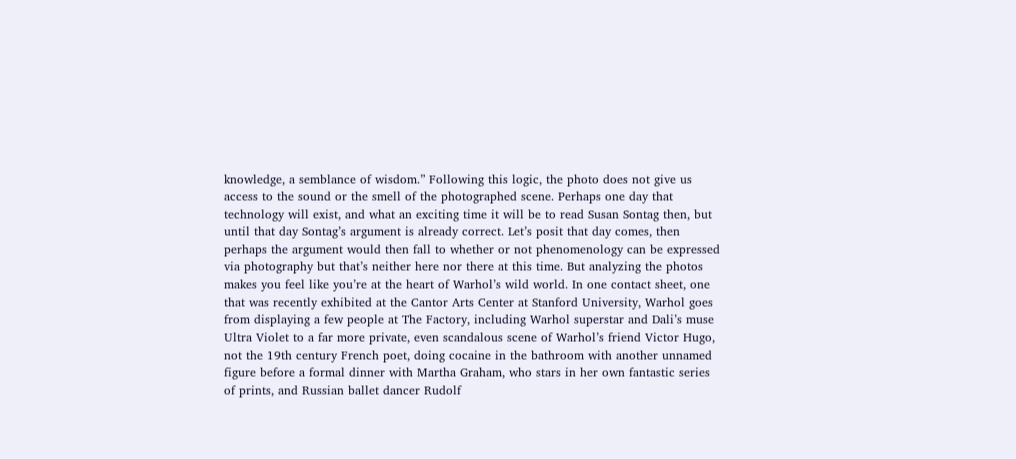knowledge, a semblance of wisdom.” Following this logic, the photo does not give us access to the sound or the smell of the photographed scene. Perhaps one day that technology will exist, and what an exciting time it will be to read Susan Sontag then, but until that day Sontag’s argument is already correct. Let’s posit that day comes, then perhaps the argument would then fall to whether or not phenomenology can be expressed via photography but that’s neither here nor there at this time. But analyzing the photos makes you feel like you’re at the heart of Warhol’s wild world. In one contact sheet, one that was recently exhibited at the Cantor Arts Center at Stanford University, Warhol goes from displaying a few people at The Factory, including Warhol superstar and Dali’s muse Ultra Violet to a far more private, even scandalous scene of Warhol’s friend Victor Hugo, not the 19th century French poet, doing cocaine in the bathroom with another unnamed figure before a formal dinner with Martha Graham, who stars in her own fantastic series of prints, and Russian ballet dancer Rudolf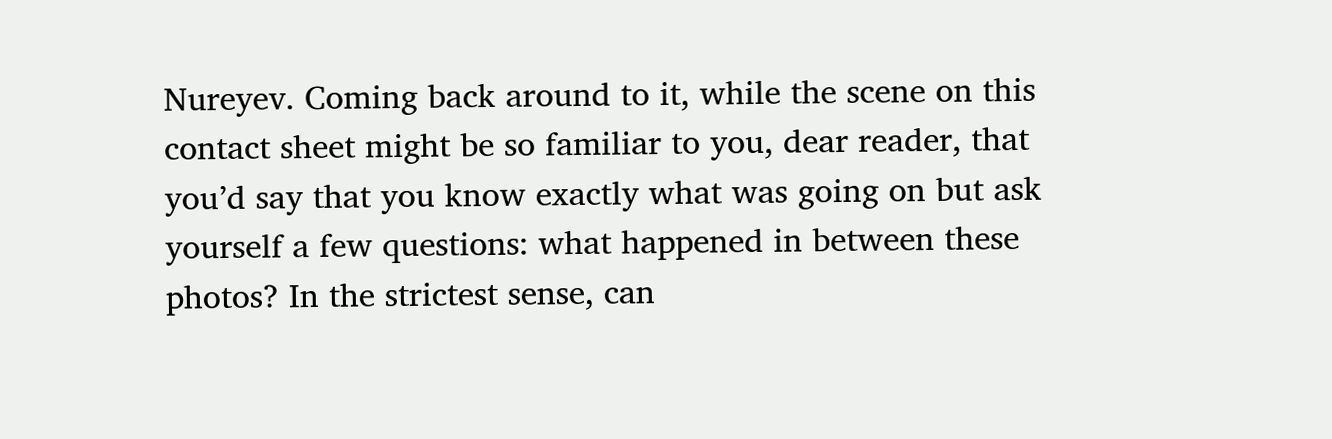Nureyev. Coming back around to it, while the scene on this contact sheet might be so familiar to you, dear reader, that you’d say that you know exactly what was going on but ask yourself a few questions: what happened in between these photos? In the strictest sense, can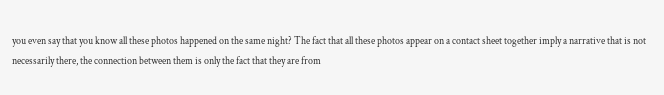you even say that you know all these photos happened on the same night? The fact that all these photos appear on a contact sheet together imply a narrative that is not necessarily there, the connection between them is only the fact that they are from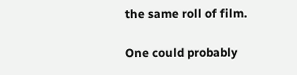the same roll of film.

One could probably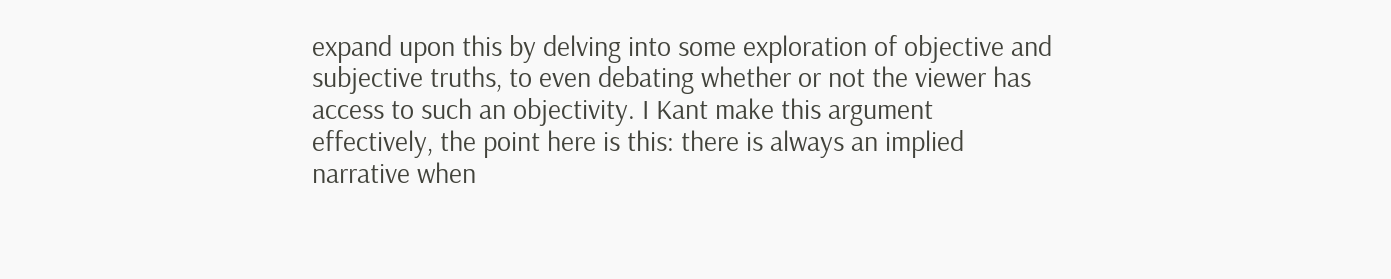expand upon this by delving into some exploration of objective and subjective truths, to even debating whether or not the viewer has access to such an objectivity. I Kant make this argument effectively, the point here is this: there is always an implied narrative when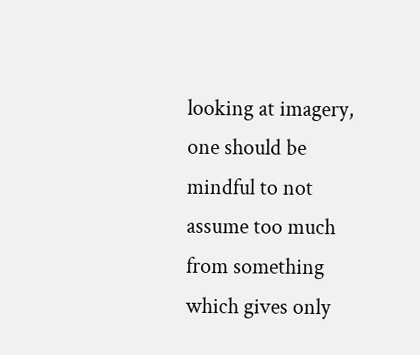looking at imagery, one should be mindful to not assume too much from something which gives only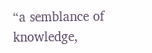“a semblance of knowledge,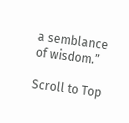a semblance of wisdom.”

Scroll to Top